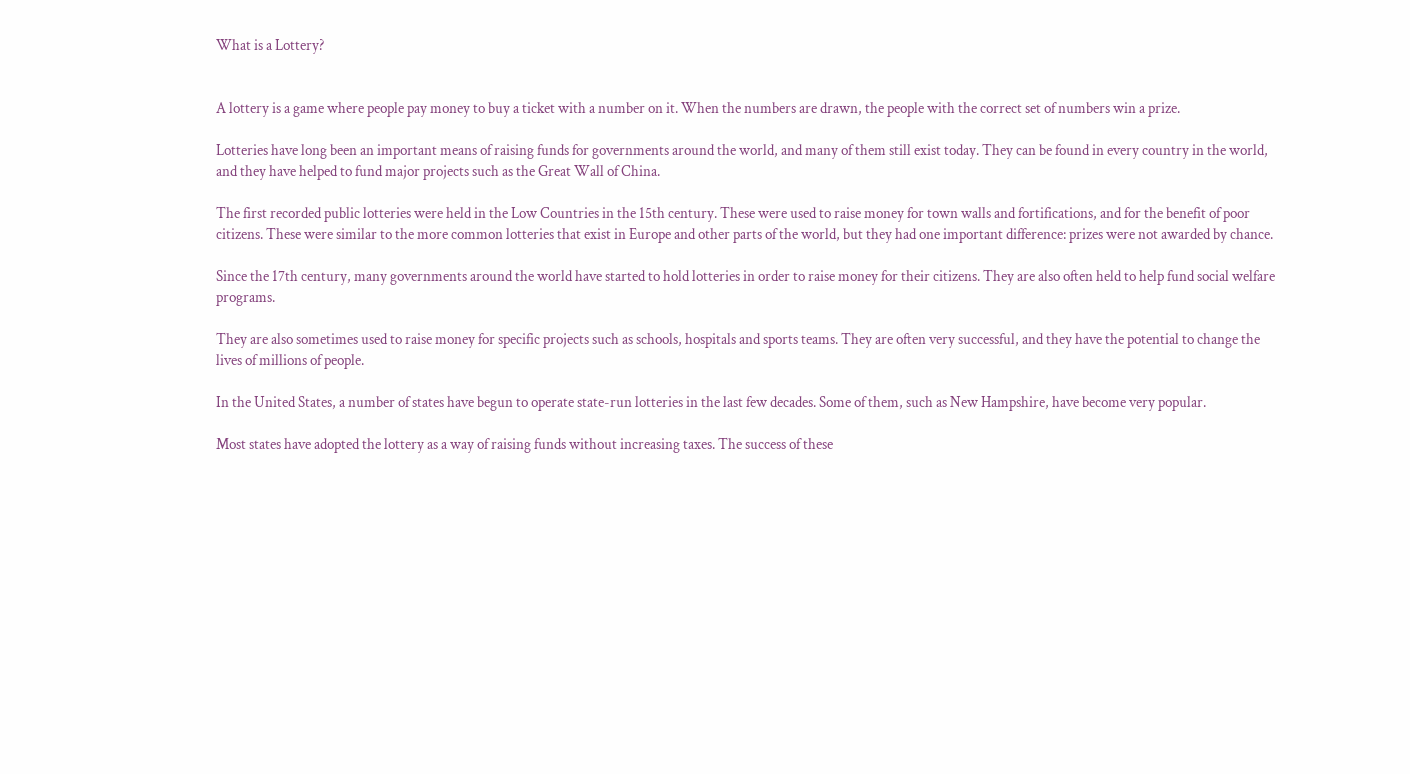What is a Lottery?


A lottery is a game where people pay money to buy a ticket with a number on it. When the numbers are drawn, the people with the correct set of numbers win a prize.

Lotteries have long been an important means of raising funds for governments around the world, and many of them still exist today. They can be found in every country in the world, and they have helped to fund major projects such as the Great Wall of China.

The first recorded public lotteries were held in the Low Countries in the 15th century. These were used to raise money for town walls and fortifications, and for the benefit of poor citizens. These were similar to the more common lotteries that exist in Europe and other parts of the world, but they had one important difference: prizes were not awarded by chance.

Since the 17th century, many governments around the world have started to hold lotteries in order to raise money for their citizens. They are also often held to help fund social welfare programs.

They are also sometimes used to raise money for specific projects such as schools, hospitals and sports teams. They are often very successful, and they have the potential to change the lives of millions of people.

In the United States, a number of states have begun to operate state-run lotteries in the last few decades. Some of them, such as New Hampshire, have become very popular.

Most states have adopted the lottery as a way of raising funds without increasing taxes. The success of these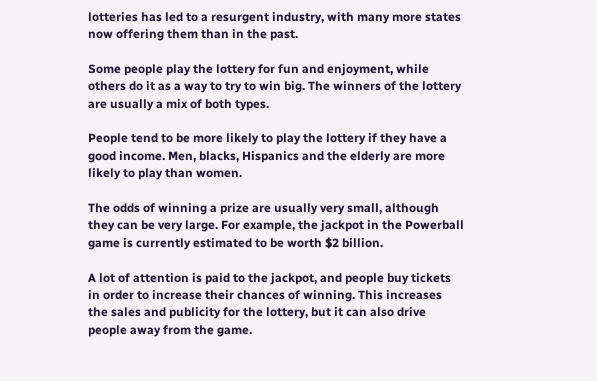lotteries has led to a resurgent industry, with many more states now offering them than in the past.

Some people play the lottery for fun and enjoyment, while others do it as a way to try to win big. The winners of the lottery are usually a mix of both types.

People tend to be more likely to play the lottery if they have a good income. Men, blacks, Hispanics and the elderly are more likely to play than women.

The odds of winning a prize are usually very small, although they can be very large. For example, the jackpot in the Powerball game is currently estimated to be worth $2 billion.

A lot of attention is paid to the jackpot, and people buy tickets in order to increase their chances of winning. This increases the sales and publicity for the lottery, but it can also drive people away from the game.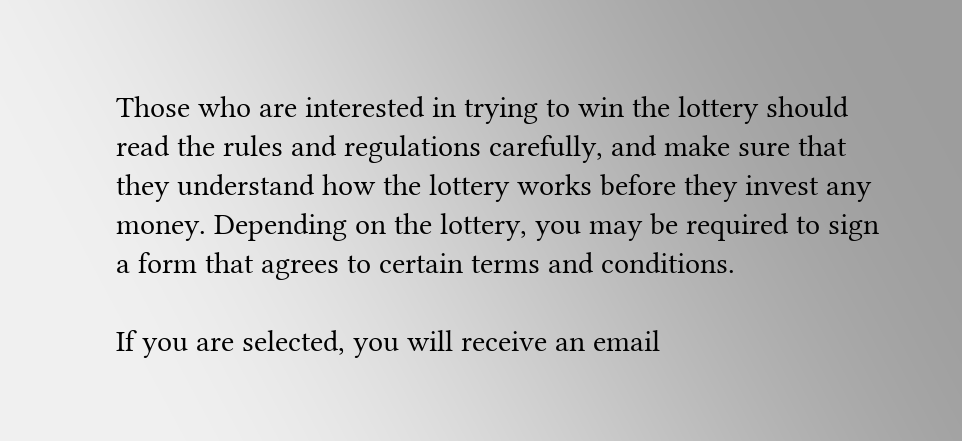Those who are interested in trying to win the lottery should read the rules and regulations carefully, and make sure that they understand how the lottery works before they invest any money. Depending on the lottery, you may be required to sign a form that agrees to certain terms and conditions.

If you are selected, you will receive an email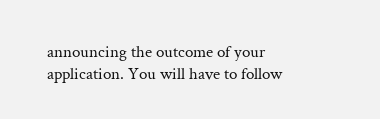announcing the outcome of your application. You will have to follow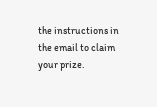the instructions in the email to claim your prize.